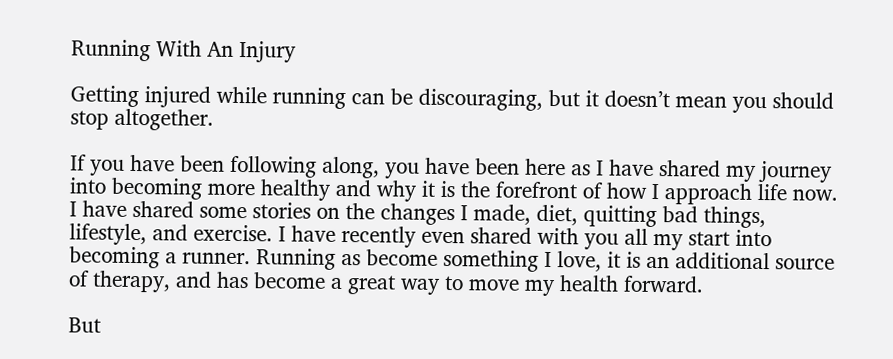Running With An Injury

Getting injured while running can be discouraging, but it doesn’t mean you should stop altogether.

If you have been following along, you have been here as I have shared my journey into becoming more healthy and why it is the forefront of how I approach life now. I have shared some stories on the changes I made, diet, quitting bad things, lifestyle, and exercise. I have recently even shared with you all my start into becoming a runner. Running as become something I love, it is an additional source of therapy, and has become a great way to move my health forward.

But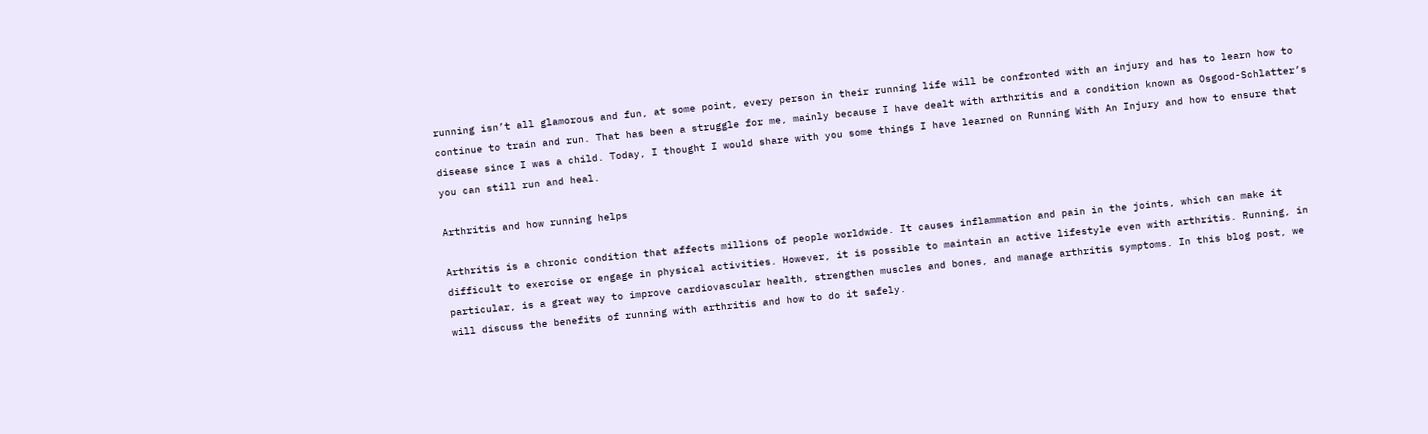running isn’t all glamorous and fun, at some point, every person in their running life will be confronted with an injury and has to learn how to continue to train and run. That has been a struggle for me, mainly because I have dealt with arthritis and a condition known as Osgood-Schlatter’s disease since I was a child. Today, I thought I would share with you some things I have learned on Running With An Injury and how to ensure that you can still run and heal.

Arthritis and how running helps

Arthritis is a chronic condition that affects millions of people worldwide. It causes inflammation and pain in the joints, which can make it difficult to exercise or engage in physical activities. However, it is possible to maintain an active lifestyle even with arthritis. Running, in particular, is a great way to improve cardiovascular health, strengthen muscles and bones, and manage arthritis symptoms. In this blog post, we will discuss the benefits of running with arthritis and how to do it safely.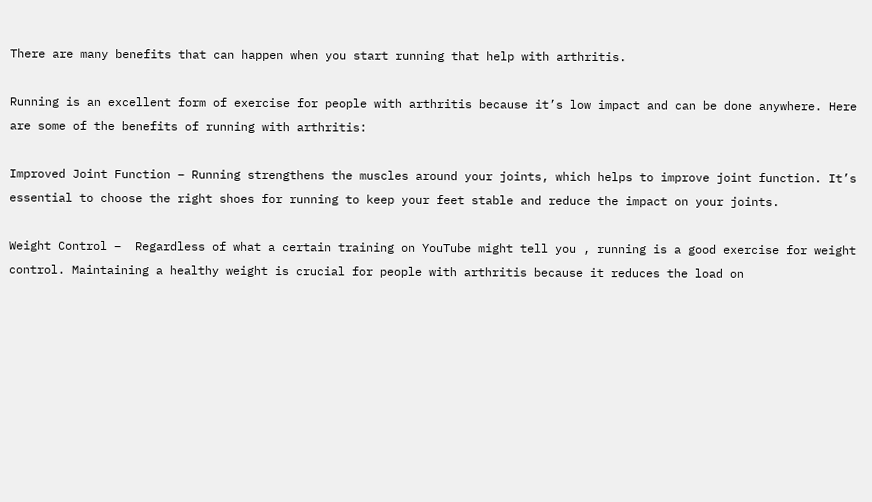There are many benefits that can happen when you start running that help with arthritis.

Running is an excellent form of exercise for people with arthritis because it’s low impact and can be done anywhere. Here are some of the benefits of running with arthritis:

Improved Joint Function – Running strengthens the muscles around your joints, which helps to improve joint function. It’s essential to choose the right shoes for running to keep your feet stable and reduce the impact on your joints.

Weight Control –  Regardless of what a certain training on YouTube might tell you , running is a good exercise for weight control. Maintaining a healthy weight is crucial for people with arthritis because it reduces the load on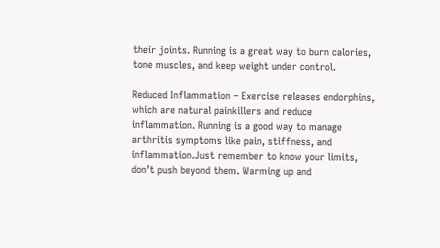their joints. Running is a great way to burn calories, tone muscles, and keep weight under control.

Reduced Inflammation – Exercise releases endorphins, which are natural painkillers and reduce inflammation. Running is a good way to manage arthritis symptoms like pain, stiffness, and inflammation.Just remember to know your limits, don’t push beyond them. Warming up and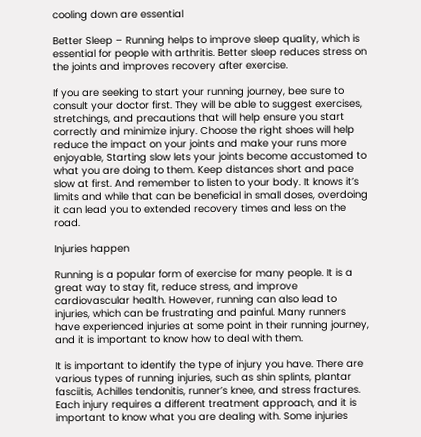cooling down are essential

Better Sleep – Running helps to improve sleep quality, which is essential for people with arthritis. Better sleep reduces stress on the joints and improves recovery after exercise.

If you are seeking to start your running journey, bee sure to consult your doctor first. They will be able to suggest exercises, stretchings, and precautions that will help ensure you start correctly and minimize injury. Choose the right shoes will help reduce the impact on your joints and make your runs more enjoyable, Starting slow lets your joints become accustomed to what you are doing to them. Keep distances short and pace slow at first. And remember to listen to your body. It knows it’s limits and while that can be beneficial in small doses, overdoing it can lead you to extended recovery times and less on the road.

Injuries happen

Running is a popular form of exercise for many people. It is a great way to stay fit, reduce stress, and improve cardiovascular health. However, running can also lead to injuries, which can be frustrating and painful. Many runners have experienced injuries at some point in their running journey, and it is important to know how to deal with them.

It is important to identify the type of injury you have. There are various types of running injuries, such as shin splints, plantar fasciitis, Achilles tendonitis, runner’s knee, and stress fractures. Each injury requires a different treatment approach, and it is important to know what you are dealing with. Some injuries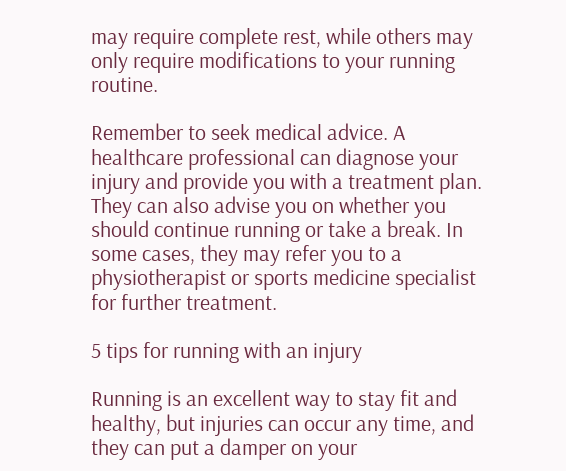may require complete rest, while others may only require modifications to your running routine.

Remember to seek medical advice. A healthcare professional can diagnose your injury and provide you with a treatment plan. They can also advise you on whether you should continue running or take a break. In some cases, they may refer you to a physiotherapist or sports medicine specialist for further treatment.

5 tips for running with an injury

Running is an excellent way to stay fit and healthy, but injuries can occur any time, and they can put a damper on your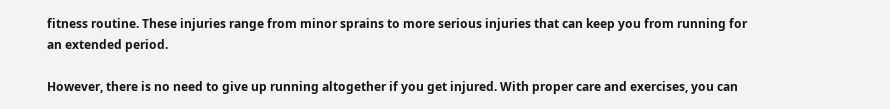fitness routine. These injuries range from minor sprains to more serious injuries that can keep you from running for an extended period.

However, there is no need to give up running altogether if you get injured. With proper care and exercises, you can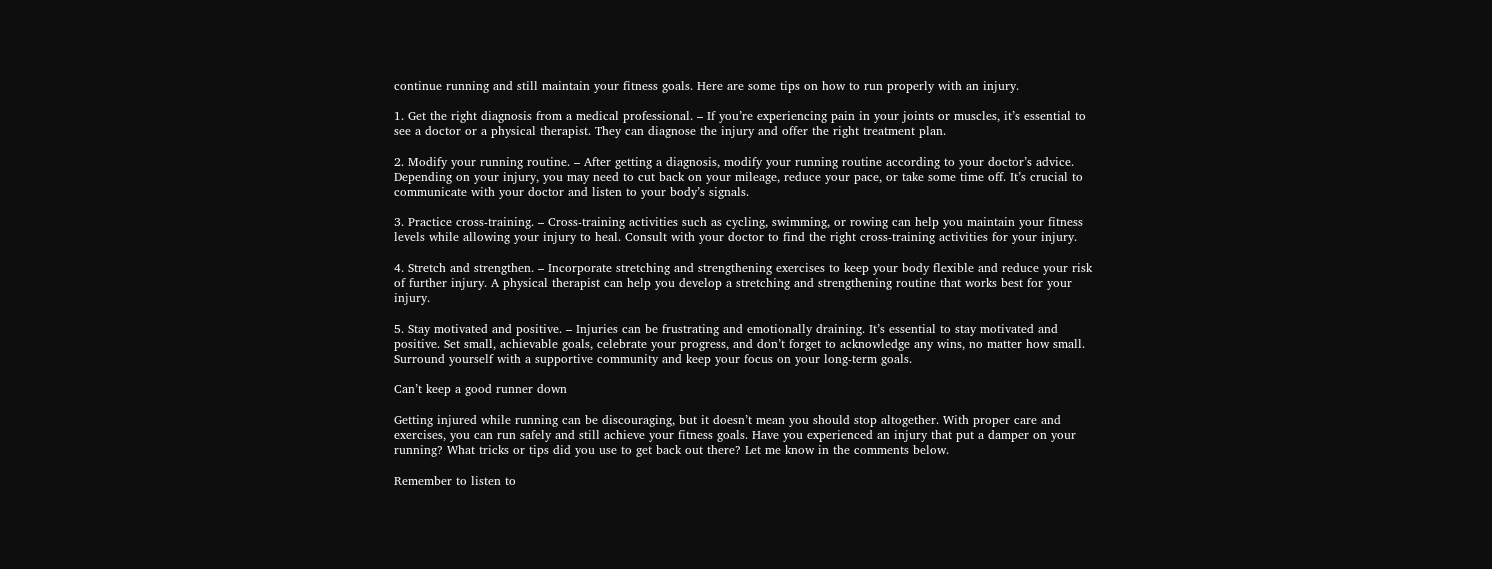continue running and still maintain your fitness goals. Here are some tips on how to run properly with an injury.

1. Get the right diagnosis from a medical professional. – If you’re experiencing pain in your joints or muscles, it’s essential to see a doctor or a physical therapist. They can diagnose the injury and offer the right treatment plan.

2. Modify your running routine. – After getting a diagnosis, modify your running routine according to your doctor’s advice. Depending on your injury, you may need to cut back on your mileage, reduce your pace, or take some time off. It’s crucial to communicate with your doctor and listen to your body’s signals.

3. Practice cross-training. – Cross-training activities such as cycling, swimming, or rowing can help you maintain your fitness levels while allowing your injury to heal. Consult with your doctor to find the right cross-training activities for your injury.

4. Stretch and strengthen. – Incorporate stretching and strengthening exercises to keep your body flexible and reduce your risk of further injury. A physical therapist can help you develop a stretching and strengthening routine that works best for your injury.

5. Stay motivated and positive. – Injuries can be frustrating and emotionally draining. It’s essential to stay motivated and positive. Set small, achievable goals, celebrate your progress, and don’t forget to acknowledge any wins, no matter how small. Surround yourself with a supportive community and keep your focus on your long-term goals.

Can’t keep a good runner down

Getting injured while running can be discouraging, but it doesn’t mean you should stop altogether. With proper care and exercises, you can run safely and still achieve your fitness goals. Have you experienced an injury that put a damper on your running? What tricks or tips did you use to get back out there? Let me know in the comments below.

Remember to listen to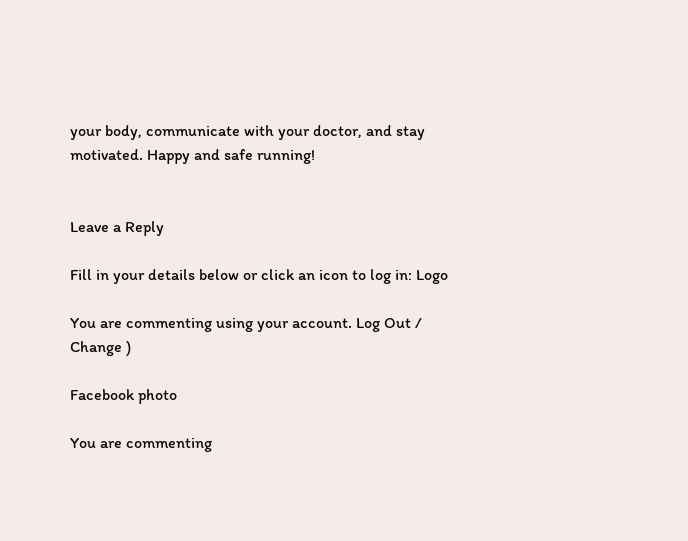your body, communicate with your doctor, and stay motivated. Happy and safe running!


Leave a Reply

Fill in your details below or click an icon to log in: Logo

You are commenting using your account. Log Out /  Change )

Facebook photo

You are commenting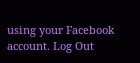using your Facebook account. Log Out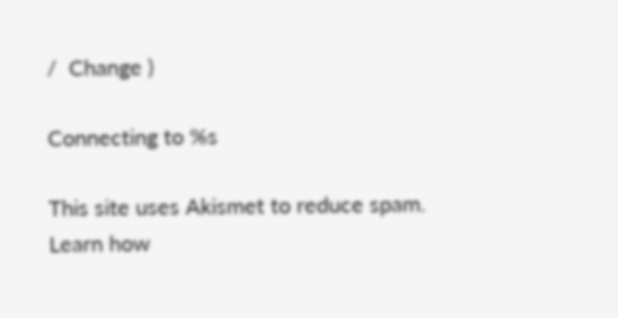/  Change )

Connecting to %s

This site uses Akismet to reduce spam. Learn how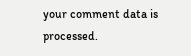your comment data is processed.